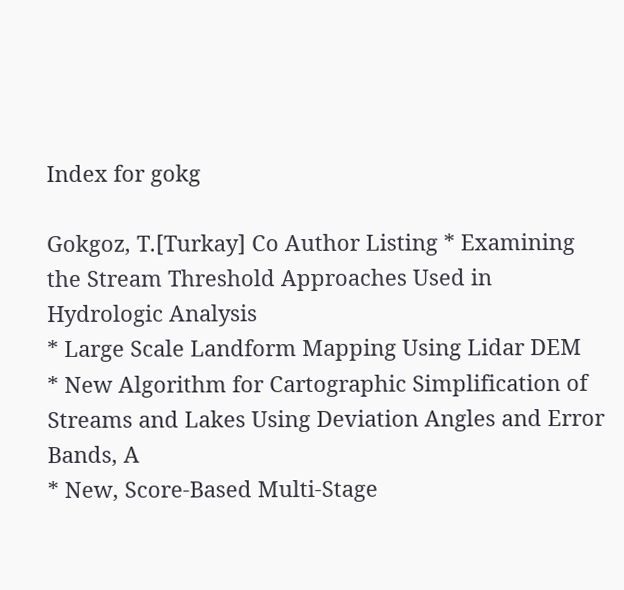Index for gokg

Gokgoz, T.[Turkay] Co Author Listing * Examining the Stream Threshold Approaches Used in Hydrologic Analysis
* Large Scale Landform Mapping Using Lidar DEM
* New Algorithm for Cartographic Simplification of Streams and Lakes Using Deviation Angles and Error Bands, A
* New, Score-Based Multi-Stage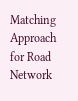Matching Approach for Road Network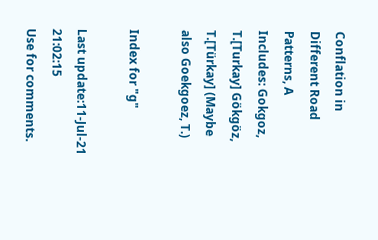Conflation in Different Road Patterns, A
Includes: Gokgoz, T.[Turkay] Gökgöz, T.[Türkay] (Maybe also Goekgoez, T.)

Index for "g"

Last update:11-Jul-21 21:02:15
Use for comments.